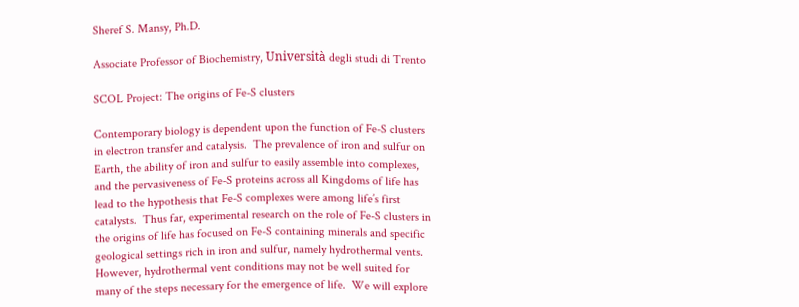Sheref S. Mansy, Ph.D.

Associate Professor of Biochemistry, Università degli studi di Trento

SCOL Project: The origins of Fe-S clusters

Contemporary biology is dependent upon the function of Fe-S clusters in electron transfer and catalysis.  The prevalence of iron and sulfur on Earth, the ability of iron and sulfur to easily assemble into complexes, and the pervasiveness of Fe-S proteins across all Kingdoms of life has lead to the hypothesis that Fe-S complexes were among life’s first catalysts.  Thus far, experimental research on the role of Fe-S clusters in the origins of life has focused on Fe-S containing minerals and specific geological settings rich in iron and sulfur, namely hydrothermal vents.  However, hydrothermal vent conditions may not be well suited for many of the steps necessary for the emergence of life.  We will explore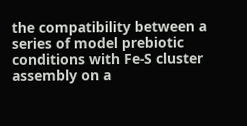the compatibility between a series of model prebiotic conditions with Fe-S cluster assembly on a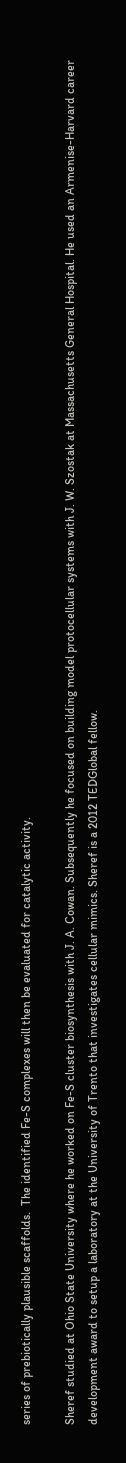series of prebiotically plausible scaffolds.  The identified Fe-S complexes will then be evaluated for catalytic activity.

Sheref studied at Ohio State University where he worked on Fe-S cluster biosynthesis with J. A. Cowan. Subsequently he focused on building model protocellular systems with J. W. Szostak at Massachusetts General Hospital. He used an Armenise-Harvard career development award to setup a laboratory at the University of Trento that investigates cellular mimics. Sheref is a 2012 TEDGlobal fellow.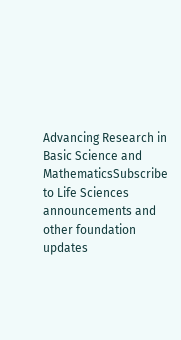Advancing Research in Basic Science and MathematicsSubscribe to Life Sciences announcements and other foundation updates